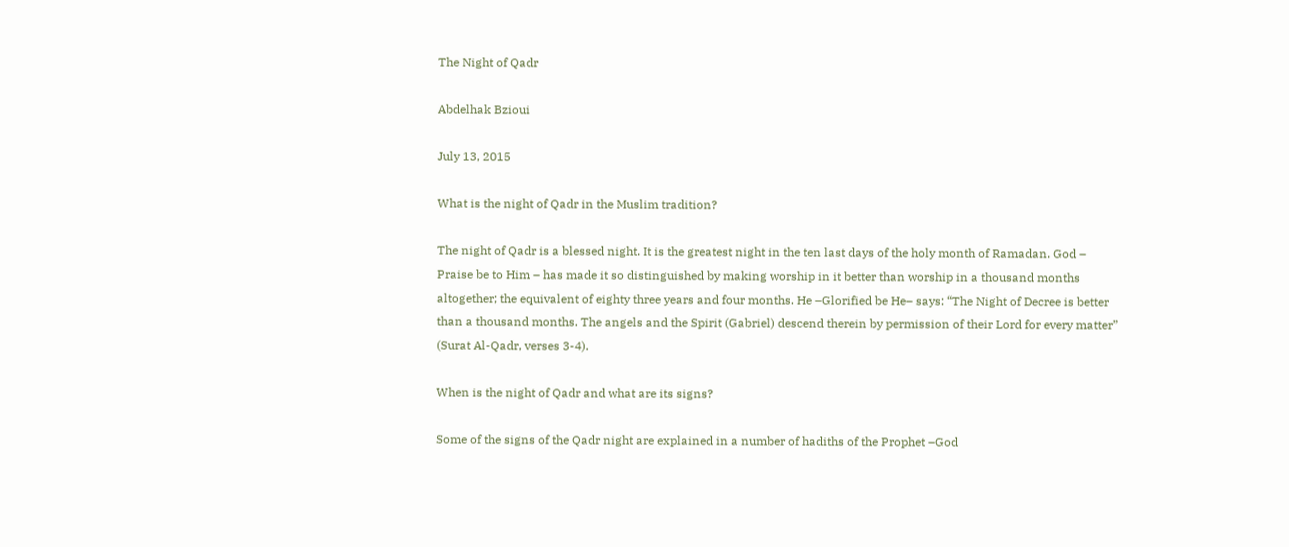The Night of Qadr

Abdelhak Bzioui

July 13, 2015

What is the night of Qadr in the Muslim tradition?

The night of Qadr is a blessed night. It is the greatest night in the ten last days of the holy month of Ramadan. God – Praise be to Him – has made it so distinguished by making worship in it better than worship in a thousand months altogether; the equivalent of eighty three years and four months. He –Glorified be He– says: “The Night of Decree is better than a thousand months. The angels and the Spirit (Gabriel) descend therein by permission of their Lord for every matter” (Surat Al-Qadr, verses 3-4).

When is the night of Qadr and what are its signs?

Some of the signs of the Qadr night are explained in a number of hadiths of the Prophet –God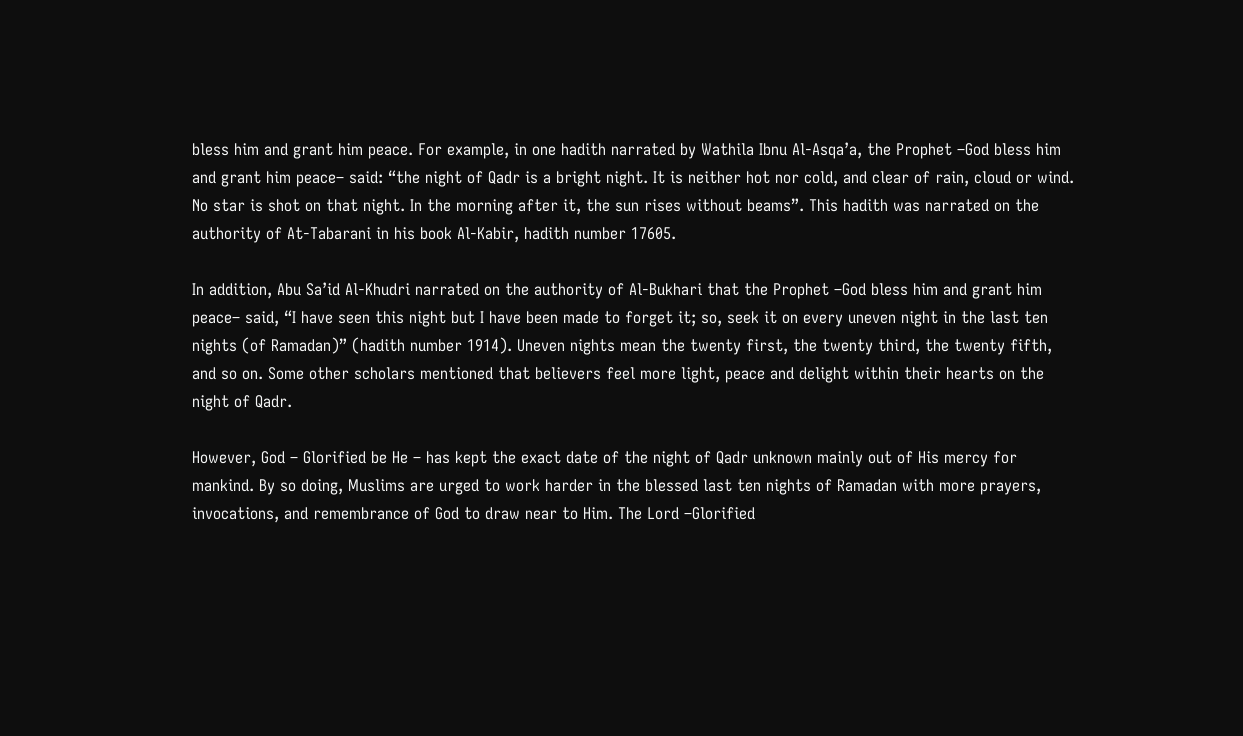bless him and grant him peace. For example, in one hadith narrated by Wathila Ibnu Al-Asqa’a, the Prophet –God bless him and grant him peace– said: “the night of Qadr is a bright night. It is neither hot nor cold, and clear of rain, cloud or wind. No star is shot on that night. In the morning after it, the sun rises without beams”. This hadith was narrated on the authority of At-Tabarani in his book Al-Kabir, hadith number 17605.

In addition, Abu Sa’id Al-Khudri narrated on the authority of Al-Bukhari that the Prophet –God bless him and grant him peace– said, “I have seen this night but I have been made to forget it; so, seek it on every uneven night in the last ten nights (of Ramadan)” (hadith number 1914). Uneven nights mean the twenty first, the twenty third, the twenty fifth, and so on. Some other scholars mentioned that believers feel more light, peace and delight within their hearts on the night of Qadr.

However, God – Glorified be He – has kept the exact date of the night of Qadr unknown mainly out of His mercy for mankind. By so doing, Muslims are urged to work harder in the blessed last ten nights of Ramadan with more prayers, invocations, and remembrance of God to draw near to Him. The Lord –Glorified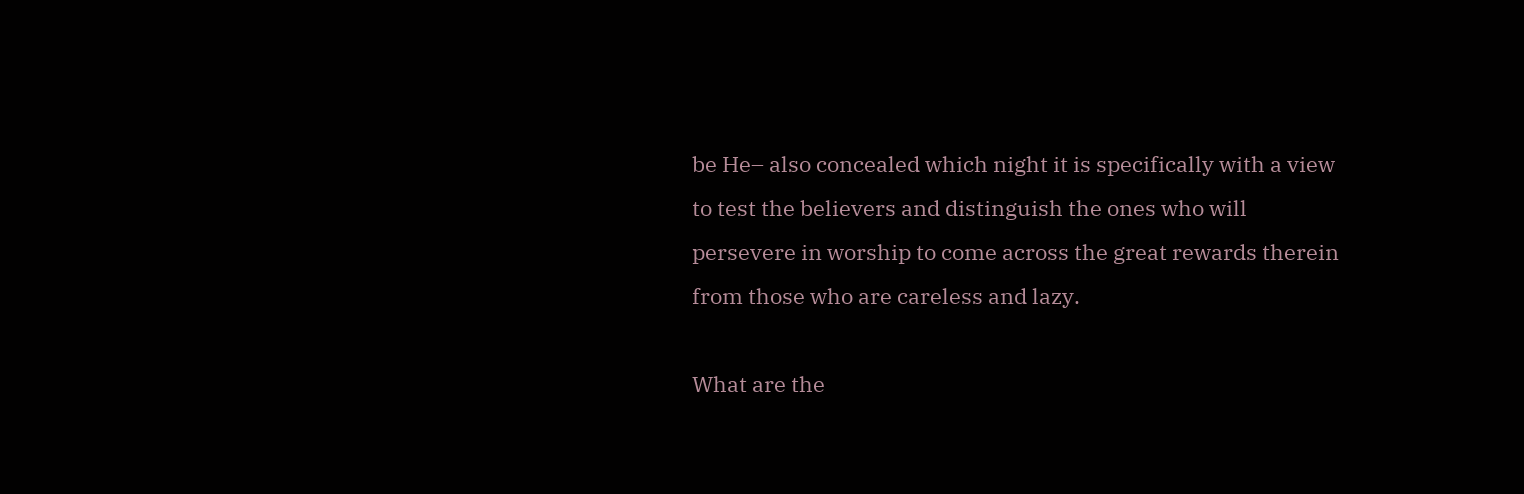be He– also concealed which night it is specifically with a view to test the believers and distinguish the ones who will persevere in worship to come across the great rewards therein from those who are careless and lazy.

What are the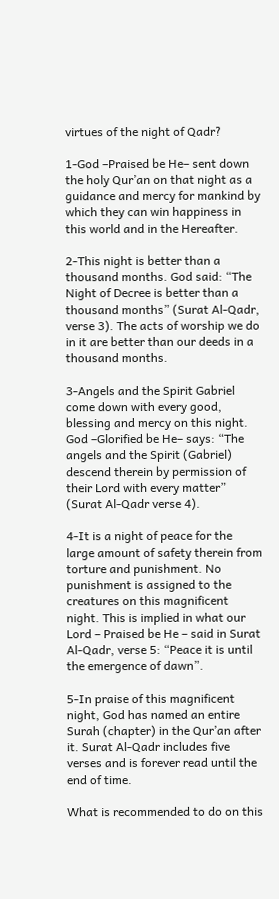virtues of the night of Qadr?

1-God –Praised be He– sent down the holy Qur’an on that night as a guidance and mercy for mankind by which they can win happiness in this world and in the Hereafter.

2-This night is better than a thousand months. God said: “The Night of Decree is better than a thousand months” (Surat Al-Qadr, verse 3). The acts of worship we do in it are better than our deeds in a thousand months.

3-Angels and the Spirit Gabriel come down with every good, blessing and mercy on this night. God –Glorified be He– says: “The angels and the Spirit (Gabriel) descend therein by permission of their Lord with every matter” (Surat Al-Qadr verse 4).

4-It is a night of peace for the large amount of safety therein from torture and punishment. No punishment is assigned to the creatures on this magnificent night. This is implied in what our Lord – Praised be He – said in Surat Al-Qadr, verse 5: “Peace it is until the emergence of dawn”.

5-In praise of this magnificent night, God has named an entire Surah (chapter) in the Qur’an after it. Surat Al-Qadr includes five verses and is forever read until the end of time.

What is recommended to do on this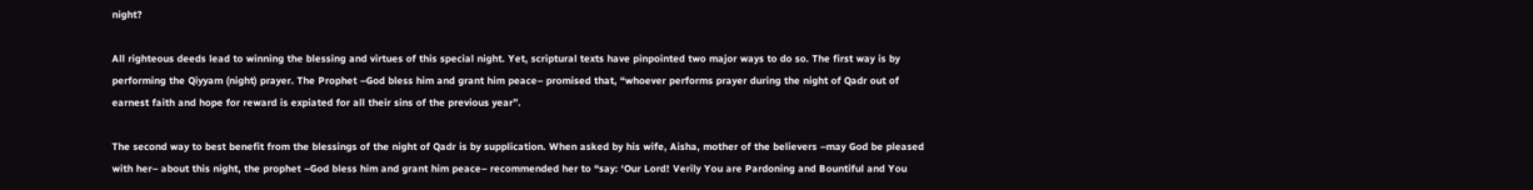night?

All righteous deeds lead to winning the blessing and virtues of this special night. Yet, scriptural texts have pinpointed two major ways to do so. The first way is by performing the Qiyyam (night) prayer. The Prophet –God bless him and grant him peace– promised that, “whoever performs prayer during the night of Qadr out of earnest faith and hope for reward is expiated for all their sins of the previous year”.

The second way to best benefit from the blessings of the night of Qadr is by supplication. When asked by his wife, Aisha, mother of the believers –may God be pleased with her– about this night, the prophet –God bless him and grant him peace– recommended her to “say: ‘Our Lord! Verily You are Pardoning and Bountiful and You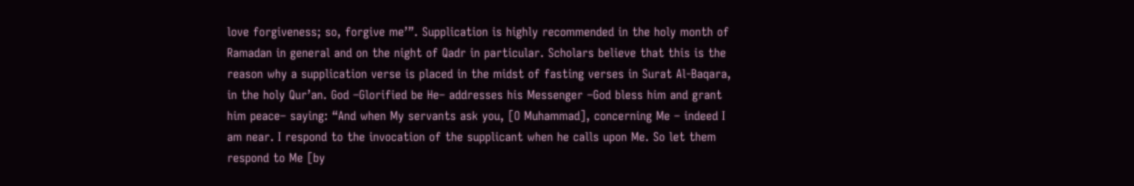love forgiveness; so, forgive me’”. Supplication is highly recommended in the holy month of Ramadan in general and on the night of Qadr in particular. Scholars believe that this is the reason why a supplication verse is placed in the midst of fasting verses in Surat Al-Baqara, in the holy Qur’an. God –Glorified be He– addresses his Messenger –God bless him and grant him peace– saying: “And when My servants ask you, [O Muhammad], concerning Me – indeed I am near. I respond to the invocation of the supplicant when he calls upon Me. So let them respond to Me [by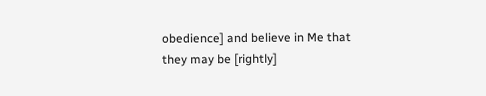obedience] and believe in Me that they may be [rightly]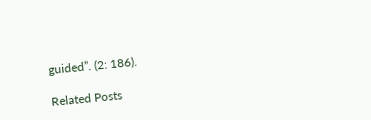guided”. (2: 186).

Related Posts